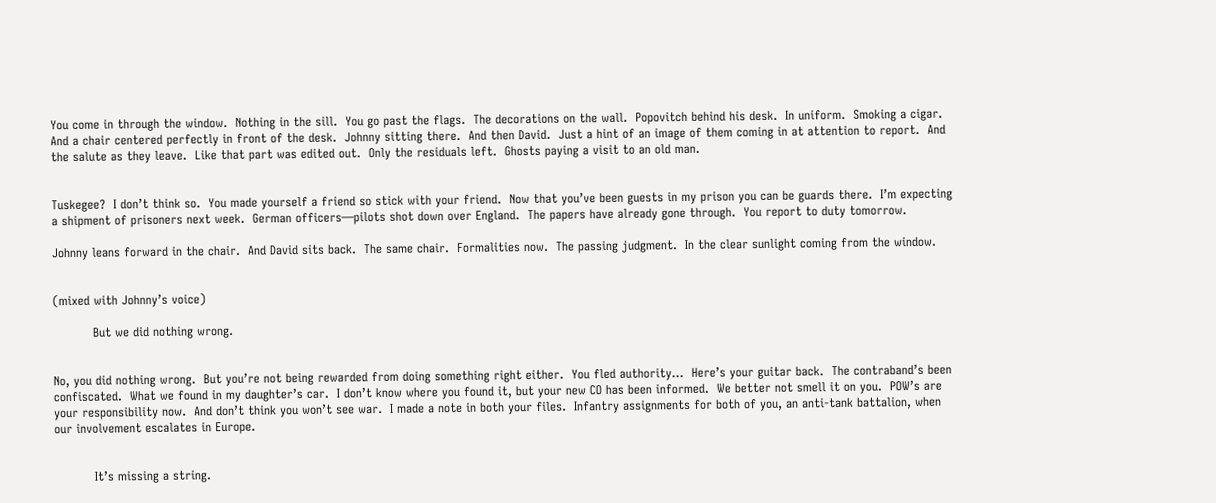You come in through the window.  Nothing in the sill.  You go past the flags.  The decorations on the wall.  Popovitch behind his desk.  In uniform.  Smoking a cigar.  And a chair centered perfectly in front of the desk.  Johnny sitting there.  And then David.  Just a hint of an image of them coming in at attention to report.  And the salute as they leave.  Like that part was edited out.  Only the residuals left.  Ghosts paying a visit to an old man.


Tuskegee?  I don’t think so.  You made yourself a friend so stick with your friend.  Now that you’ve been guests in my prison you can be guards there.  I’m expecting a shipment of prisoners next week.  German officers—pilots shot down over England.  The papers have already gone through.  You report to duty tomorrow.

Johnny leans forward in the chair.  And David sits back.  The same chair.  Formalities now.  The passing judgment.  In the clear sunlight coming from the window.


(mixed with Johnny’s voice)

          But we did nothing wrong.


No, you did nothing wrong.  But you’re not being rewarded from doing something right either.  You fled authority…  Here’s your guitar back.  The contraband’s been confiscated.  What we found in my daughter’s car.  I don’t know where you found it, but your new CO has been informed.  We better not smell it on you.  POW’s are your responsibility now.  And don’t think you won’t see war.  I made a note in both your files.  Infantry assignments for both of you, an anti-tank battalion, when our involvement escalates in Europe.


          It’s missing a string.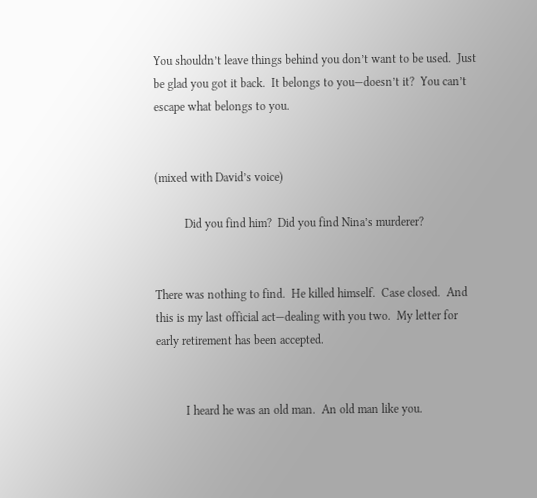You shouldn’t leave things behind you don’t want to be used.  Just be glad you got it back.  It belongs to you—doesn’t it?  You can’t escape what belongs to you.


(mixed with David’s voice)

          Did you find him?  Did you find Nina’s murderer?


There was nothing to find.  He killed himself.  Case closed.  And this is my last official act—dealing with you two.  My letter for early retirement has been accepted.


          I heard he was an old man.  An old man like you.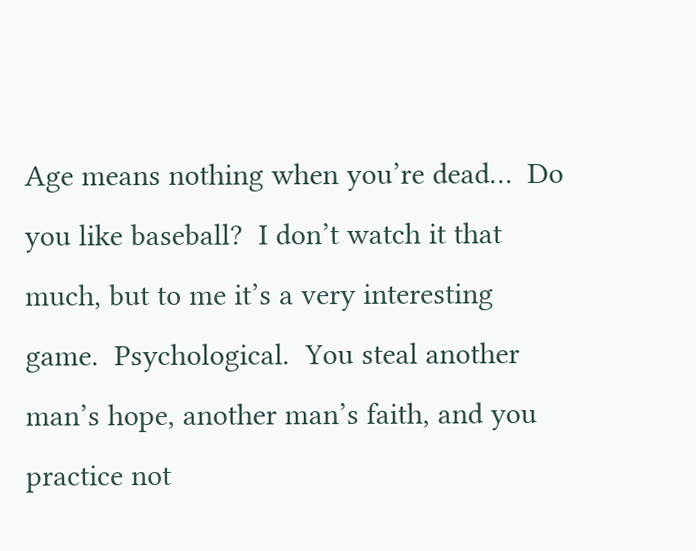Age means nothing when you’re dead…  Do you like baseball?  I don’t watch it that much, but to me it’s a very interesting game.  Psychological.  You steal another man’s hope, another man’s faith, and you practice not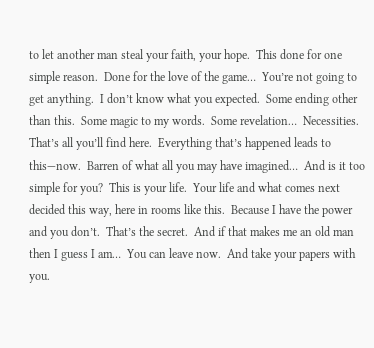to let another man steal your faith, your hope.  This done for one simple reason.  Done for the love of the game…  You’re not going to get anything.  I don’t know what you expected.  Some ending other than this.  Some magic to my words.  Some revelation…  Necessities.  That’s all you’ll find here.  Everything that’s happened leads to this—now.  Barren of what all you may have imagined…  And is it too simple for you?  This is your life.  Your life and what comes next decided this way, here in rooms like this.  Because I have the power and you don’t.  That’s the secret.  And if that makes me an old man then I guess I am…  You can leave now.  And take your papers with you.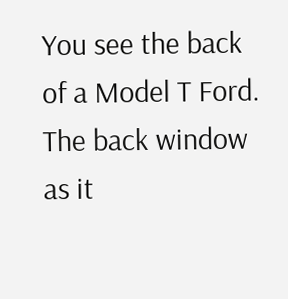You see the back of a Model T Ford.  The back window as it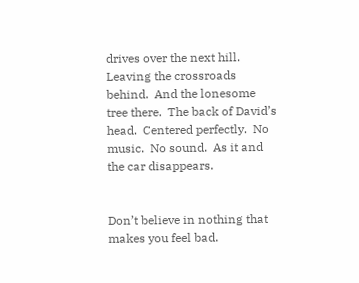drives over the next hill.  Leaving the crossroads behind.  And the lonesome tree there.  The back of David’s head.  Centered perfectly.  No music.  No sound.  As it and the car disappears.


Don’t believe in nothing that makes you feel bad.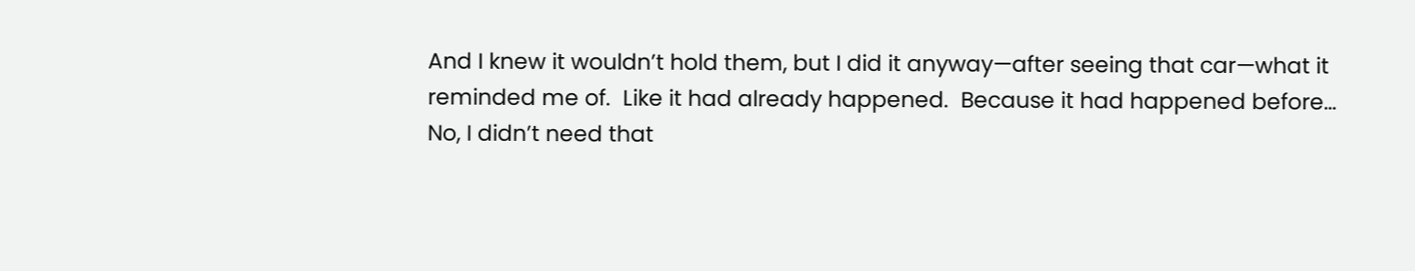And I knew it wouldn’t hold them, but I did it anyway—after seeing that car—what it reminded me of.  Like it had already happened.  Because it had happened before…  No, I didn’t need that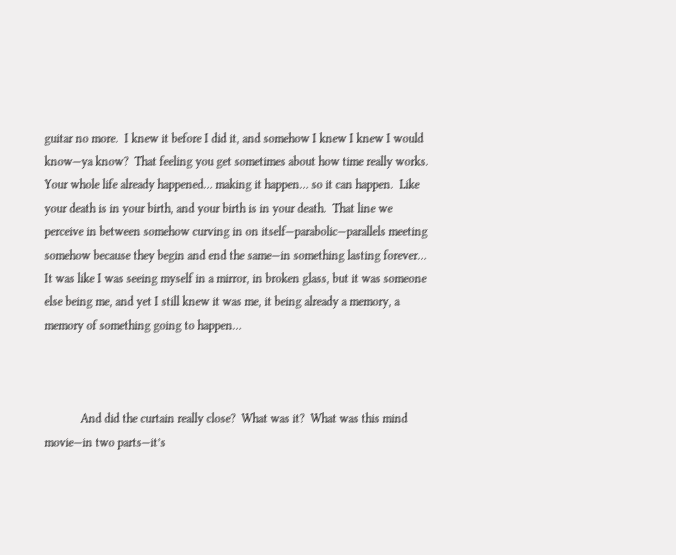guitar no more.  I knew it before I did it, and somehow I knew I knew I would know—ya know?  That feeling you get sometimes about how time really works.  Your whole life already happened… making it happen… so it can happen.  Like your death is in your birth, and your birth is in your death.  That line we perceive in between somehow curving in on itself—parabolic—parallels meeting somehow because they begin and end the same—in something lasting forever…  It was like I was seeing myself in a mirror, in broken glass, but it was someone else being me, and yet I still knew it was me, it being already a memory, a memory of something going to happen…



            And did the curtain really close?  What was it?  What was this mind movie—in two parts—it’s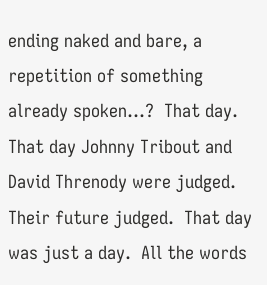ending naked and bare, a repetition of something already spoken…?  That day.  That day Johnny Tribout and David Threnody were judged.  Their future judged.  That day was just a day.  All the words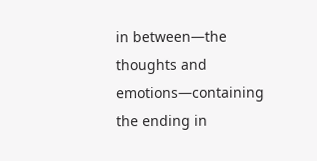in between—the thoughts and emotions—containing the ending in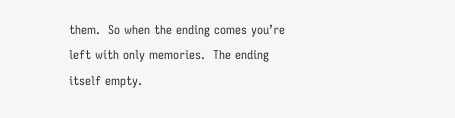them.  So when the ending comes you’re left with only memories.  The ending itself empty.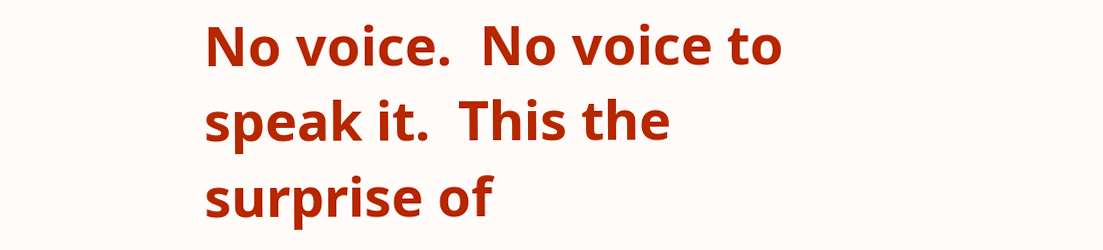No voice.  No voice to speak it.  This the surprise of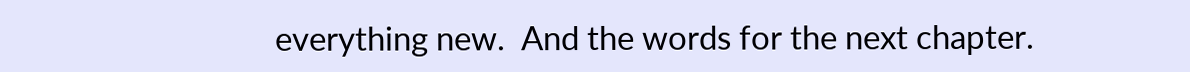everything new.  And the words for the next chapter.